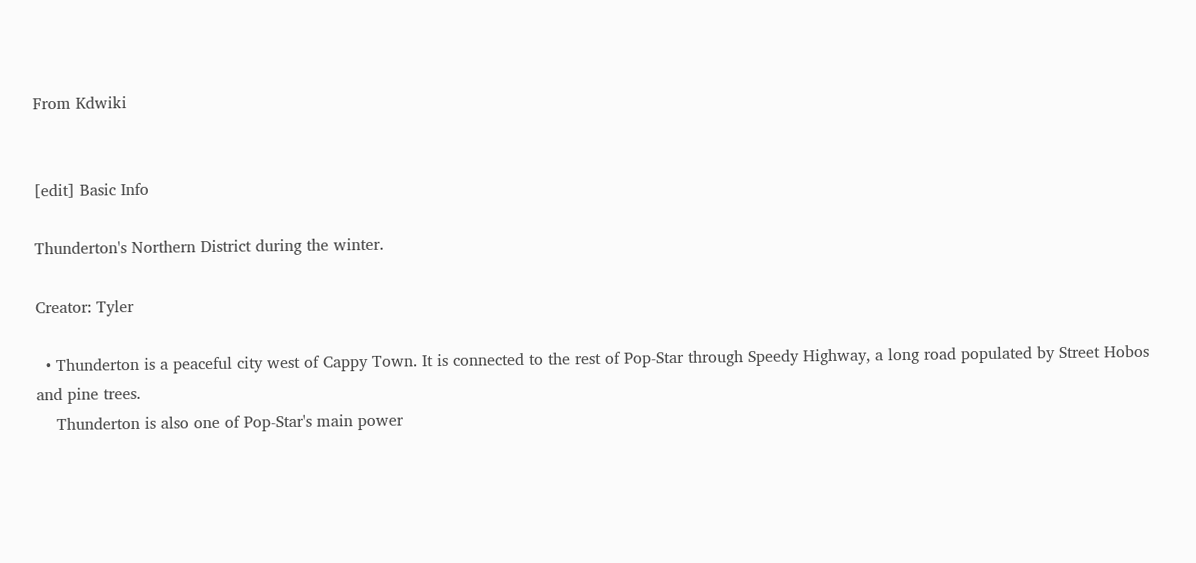From Kdwiki


[edit] Basic Info

Thunderton's Northern District during the winter.

Creator: Tyler

  • Thunderton is a peaceful city west of Cappy Town. It is connected to the rest of Pop-Star through Speedy Highway, a long road populated by Street Hobos and pine trees.
    Thunderton is also one of Pop-Star's main power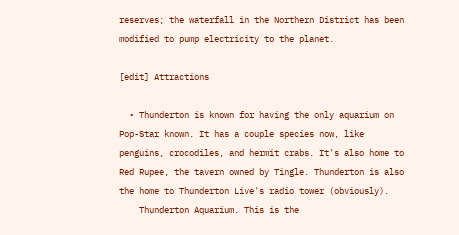reserves; the waterfall in the Northern District has been modified to pump electricity to the planet.

[edit] Attractions

  • Thunderton is known for having the only aquarium on Pop-Star known. It has a couple species now, like penguins, crocodiles, and hermit crabs. It's also home to Red Rupee, the tavern owned by Tingle. Thunderton is also the home to Thunderton Live's radio tower (obviously).
    Thunderton Aquarium. This is the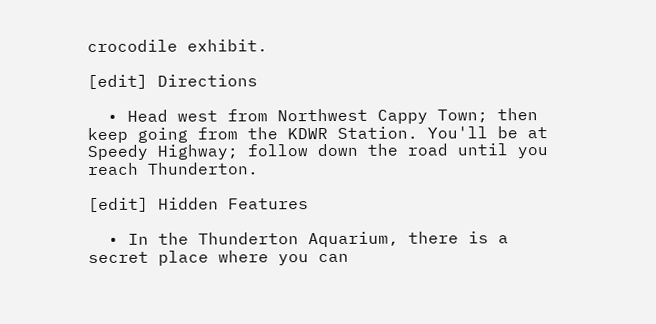crocodile exhibit.

[edit] Directions

  • Head west from Northwest Cappy Town; then keep going from the KDWR Station. You'll be at Speedy Highway; follow down the road until you reach Thunderton.

[edit] Hidden Features

  • In the Thunderton Aquarium, there is a secret place where you can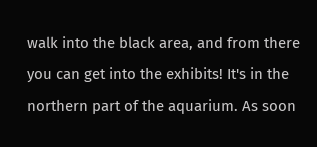walk into the black area, and from there you can get into the exhibits! It's in the northern part of the aquarium. As soon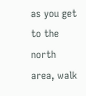as you get to the north area, walk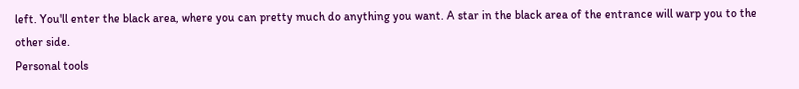left. You'll enter the black area, where you can pretty much do anything you want. A star in the black area of the entrance will warp you to the other side.
Personal tools